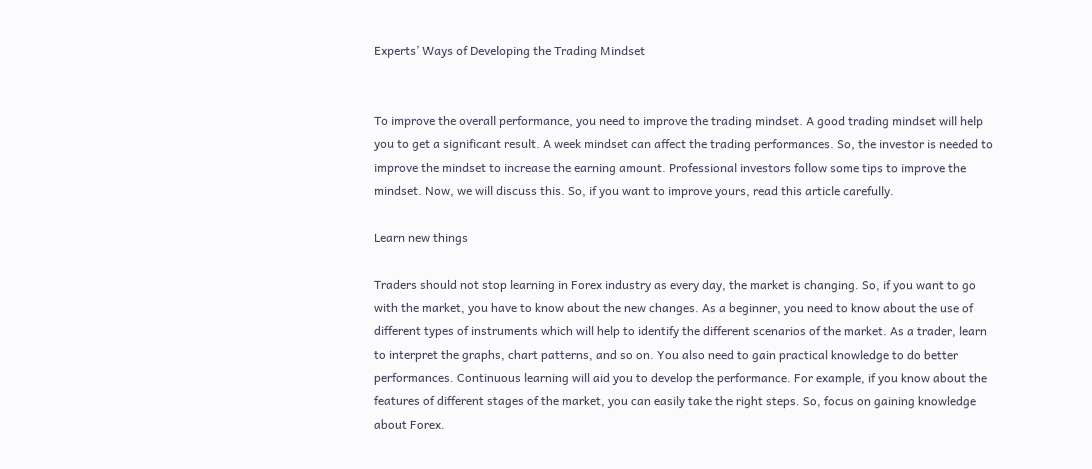Experts’ Ways of Developing the Trading Mindset


To improve the overall performance, you need to improve the trading mindset. A good trading mindset will help you to get a significant result. A week mindset can affect the trading performances. So, the investor is needed to improve the mindset to increase the earning amount. Professional investors follow some tips to improve the mindset. Now, we will discuss this. So, if you want to improve yours, read this article carefully.

Learn new things

Traders should not stop learning in Forex industry as every day, the market is changing. So, if you want to go with the market, you have to know about the new changes. As a beginner, you need to know about the use of different types of instruments which will help to identify the different scenarios of the market. As a trader, learn to interpret the graphs, chart patterns, and so on. You also need to gain practical knowledge to do better performances. Continuous learning will aid you to develop the performance. For example, if you know about the features of different stages of the market, you can easily take the right steps. So, focus on gaining knowledge about Forex.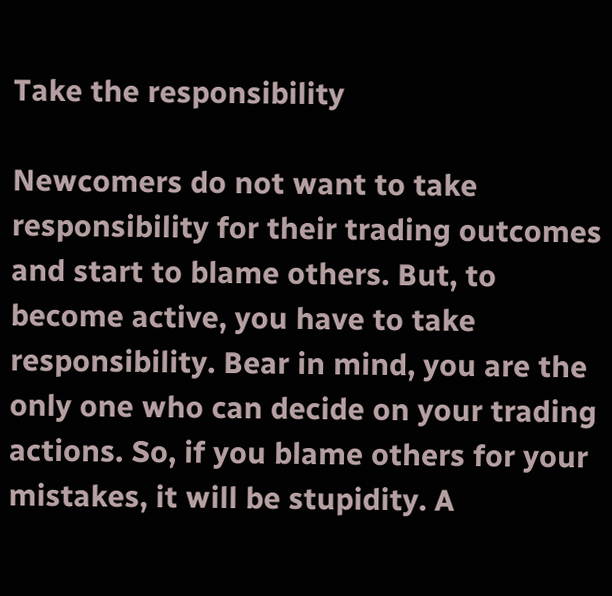Take the responsibility

Newcomers do not want to take responsibility for their trading outcomes and start to blame others. But, to become active, you have to take responsibility. Bear in mind, you are the only one who can decide on your trading actions. So, if you blame others for your mistakes, it will be stupidity. A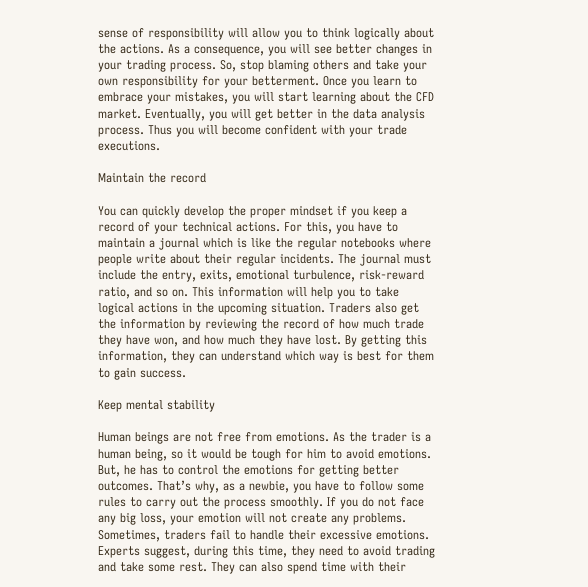sense of responsibility will allow you to think logically about the actions. As a consequence, you will see better changes in your trading process. So, stop blaming others and take your own responsibility for your betterment. Once you learn to embrace your mistakes, you will start learning about the CFD market. Eventually, you will get better in the data analysis process. Thus you will become confident with your trade executions.

Maintain the record

You can quickly develop the proper mindset if you keep a record of your technical actions. For this, you have to maintain a journal which is like the regular notebooks where people write about their regular incidents. The journal must include the entry, exits, emotional turbulence, risk-reward ratio, and so on. This information will help you to take logical actions in the upcoming situation. Traders also get the information by reviewing the record of how much trade they have won, and how much they have lost. By getting this information, they can understand which way is best for them to gain success.

Keep mental stability

Human beings are not free from emotions. As the trader is a human being, so it would be tough for him to avoid emotions. But, he has to control the emotions for getting better outcomes. That’s why, as a newbie, you have to follow some rules to carry out the process smoothly. If you do not face any big loss, your emotion will not create any problems. Sometimes, traders fail to handle their excessive emotions. Experts suggest, during this time, they need to avoid trading and take some rest. They can also spend time with their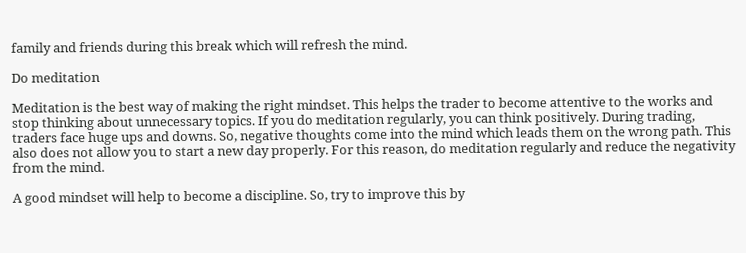family and friends during this break which will refresh the mind.

Do meditation

Meditation is the best way of making the right mindset. This helps the trader to become attentive to the works and stop thinking about unnecessary topics. If you do meditation regularly, you can think positively. During trading, traders face huge ups and downs. So, negative thoughts come into the mind which leads them on the wrong path. This also does not allow you to start a new day properly. For this reason, do meditation regularly and reduce the negativity from the mind.

A good mindset will help to become a discipline. So, try to improve this by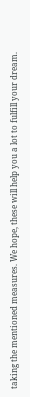taking the mentioned measures. We hope, these will help you a lot to fulfill your dream.